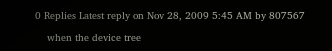0 Replies Latest reply on Nov 28, 2009 5:45 AM by 807567

    when the device tree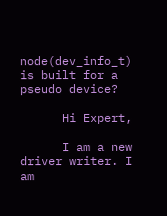node(dev_info_t) is built for a pseudo device?

      Hi Expert,

      I am a new driver writer. I am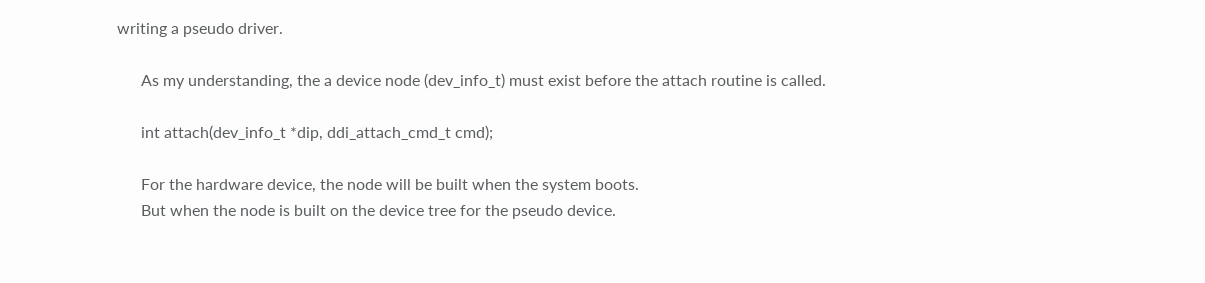writing a pseudo driver.

      As my understanding, the a device node (dev_info_t) must exist before the attach routine is called.

      int attach(dev_info_t *dip, ddi_attach_cmd_t cmd);

      For the hardware device, the node will be built when the system boots.
      But when the node is built on the device tree for the pseudo device.